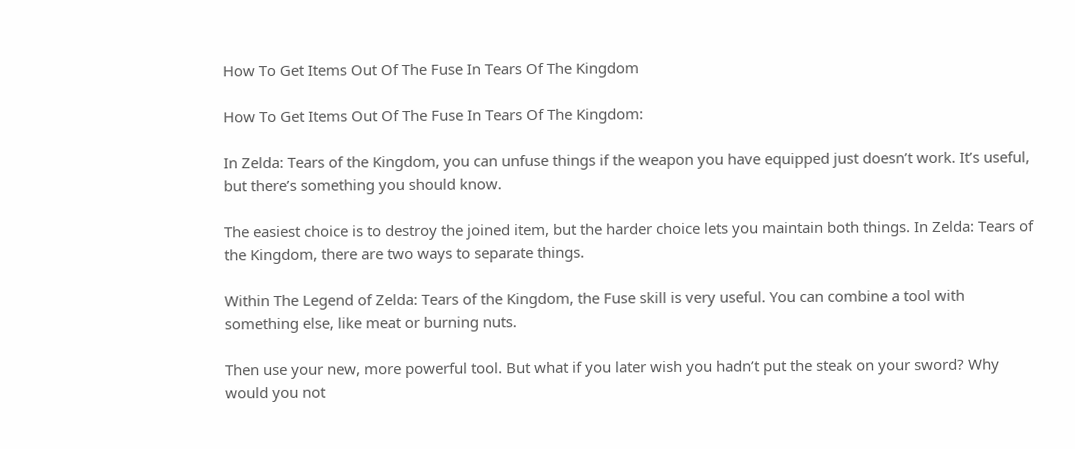How To Get Items Out Of The Fuse In Tears Of The Kingdom

How To Get Items Out Of The Fuse In Tears Of The Kingdom:

In Zelda: Tears of the Kingdom, you can unfuse things if the weapon you have equipped just doesn’t work. It’s useful, but there’s something you should know.

The easiest choice is to destroy the joined item, but the harder choice lets you maintain both things. In Zelda: Tears of the Kingdom, there are two ways to separate things.

Within The Legend of Zelda: Tears of the Kingdom, the Fuse skill is very useful. You can combine a tool with something else, like meat or burning nuts.

Then use your new, more powerful tool. But what if you later wish you hadn’t put the steak on your sword? Why would you not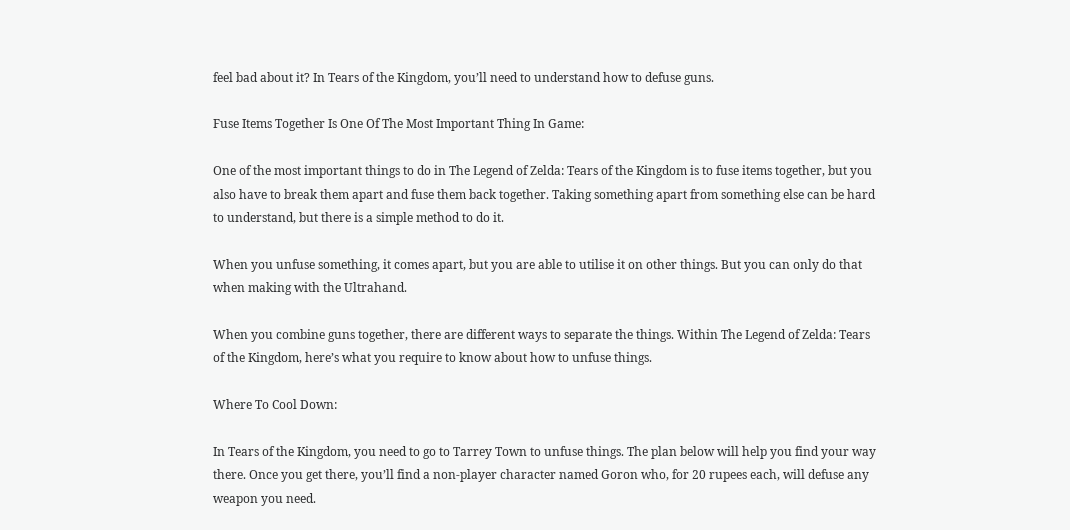feel bad about it? In Tears of the Kingdom, you’ll need to understand how to defuse guns.

Fuse Items Together Is One Of The Most Important Thing In Game:

One of the most important things to do in The Legend of Zelda: Tears of the Kingdom is to fuse items together, but you also have to break them apart and fuse them back together. Taking something apart from something else can be hard to understand, but there is a simple method to do it.

When you unfuse something, it comes apart, but you are able to utilise it on other things. But you can only do that when making with the Ultrahand.

When you combine guns together, there are different ways to separate the things. Within The Legend of Zelda: Tears of the Kingdom, here’s what you require to know about how to unfuse things.

Where To Cool Down:

In Tears of the Kingdom, you need to go to Tarrey Town to unfuse things. The plan below will help you find your way there. Once you get there, you’ll find a non-player character named Goron who, for 20 rupees each, will defuse any weapon you need.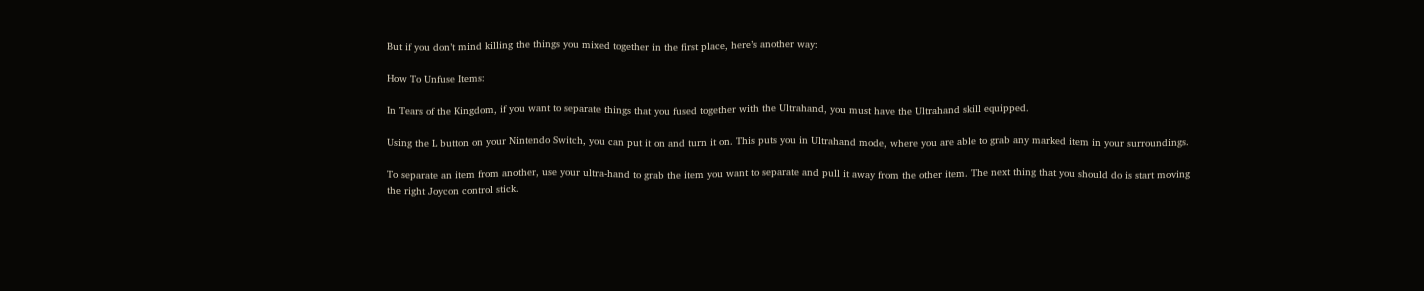But if you don’t mind killing the things you mixed together in the first place, here’s another way:

How To Unfuse Items:

In Tears of the Kingdom, if you want to separate things that you fused together with the Ultrahand, you must have the Ultrahand skill equipped.

Using the L button on your Nintendo Switch, you can put it on and turn it on. This puts you in Ultrahand mode, where you are able to grab any marked item in your surroundings.

To separate an item from another, use your ultra-hand to grab the item you want to separate and pull it away from the other item. The next thing that you should do is start moving the right Joycon control stick.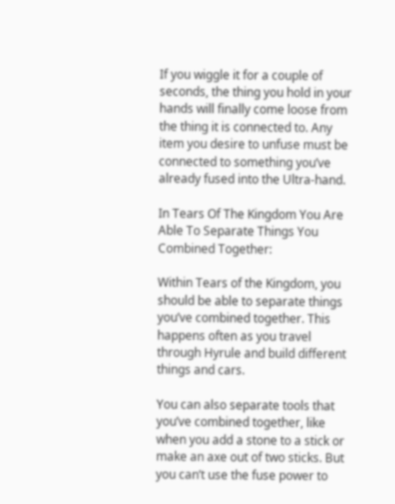If you wiggle it for a couple of seconds, the thing you hold in your hands will finally come loose from the thing it is connected to. Any item you desire to unfuse must be connected to something you’ve already fused into the Ultra-hand.

In Tears Of The Kingdom You Are Able To Separate Things You Combined Together:

Within Tears of the Kingdom, you should be able to separate things you’ve combined together. This happens often as you travel through Hyrule and build different things and cars.

You can also separate tools that you’ve combined together, like when you add a stone to a stick or make an axe out of two sticks. But you can’t use the fuse power to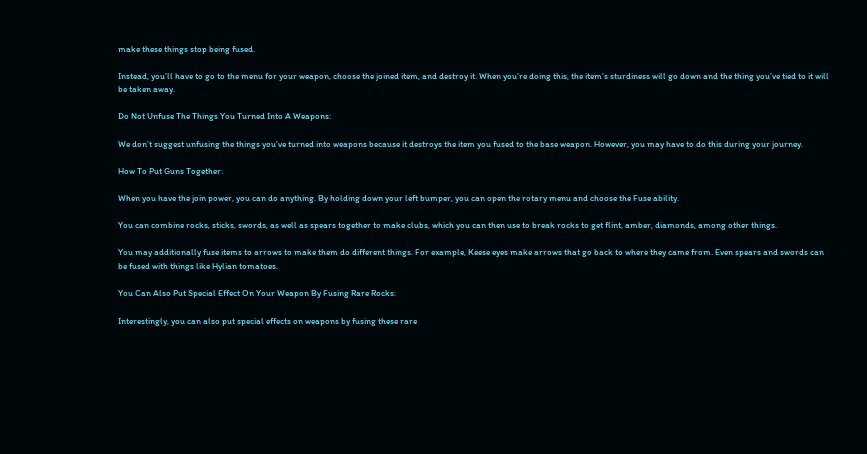make these things stop being fused.

Instead, you’ll have to go to the menu for your weapon, choose the joined item, and destroy it. When you’re doing this, the item’s sturdiness will go down and the thing you’ve tied to it will be taken away.

Do Not Unfuse The Things You Turned Into A Weapons:

We don’t suggest unfusing the things you’ve turned into weapons because it destroys the item you fused to the base weapon. However, you may have to do this during your journey.

How To Put Guns Together:

When you have the join power, you can do anything. By holding down your left bumper, you can open the rotary menu and choose the Fuse ability.

You can combine rocks, sticks, swords, as well as spears together to make clubs, which you can then use to break rocks to get flint, amber, diamonds, among other things.

You may additionally fuse items to arrows to make them do different things. For example, Keese eyes make arrows that go back to where they came from. Even spears and swords can be fused with things like Hylian tomatoes.

You Can Also Put Special Effect On Your Weapon By Fusing Rare Rocks:

Interestingly, you can also put special effects on weapons by fusing these rare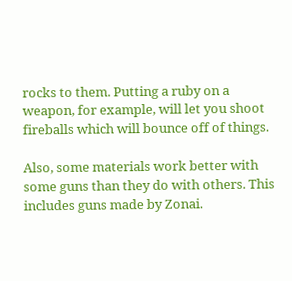rocks to them. Putting a ruby on a weapon, for example, will let you shoot fireballs which will bounce off of things.

Also, some materials work better with some guns than they do with others. This includes guns made by Zonai.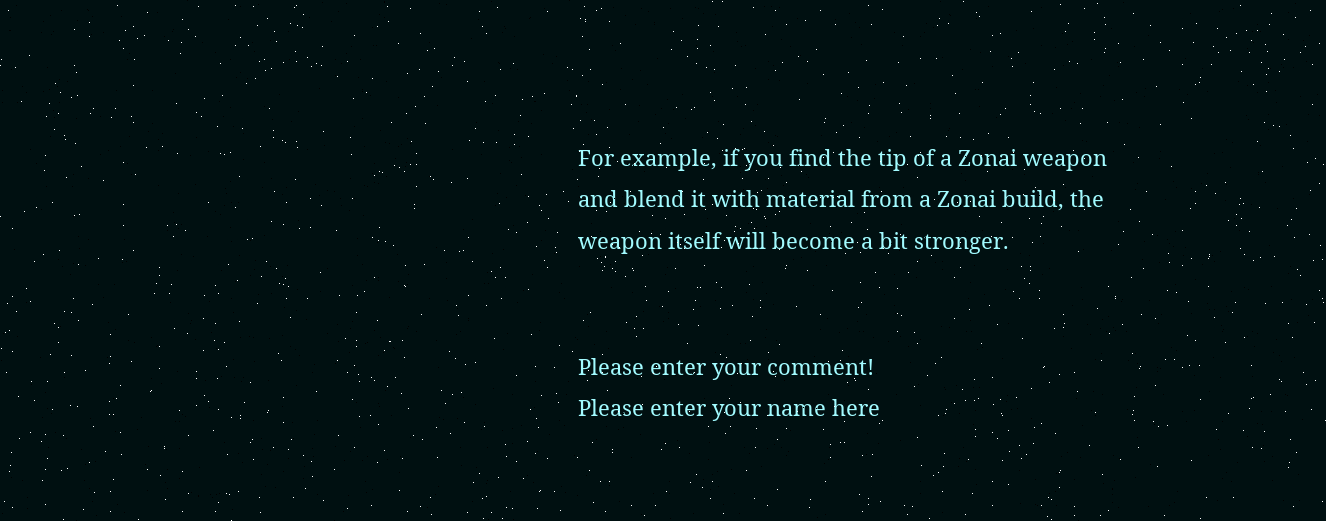For example, if you find the tip of a Zonai weapon and blend it with material from a Zonai build, the weapon itself will become a bit stronger.


Please enter your comment!
Please enter your name here